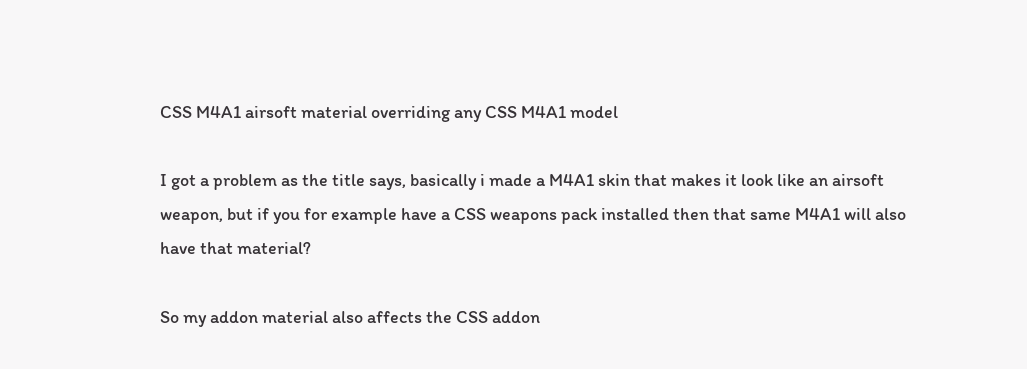CSS M4A1 airsoft material overriding any CSS M4A1 model

I got a problem as the title says, basically i made a M4A1 skin that makes it look like an airsoft weapon, but if you for example have a CSS weapons pack installed then that same M4A1 will also have that material?

So my addon material also affects the CSS addon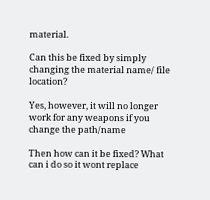material.

Can this be fixed by simply changing the material name/ file location?

Yes, however, it will no longer work for any weapons if you change the path/name

Then how can it be fixed? What can i do so it wont replace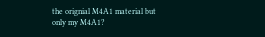the orignial M4A1 material but only my M4A1?